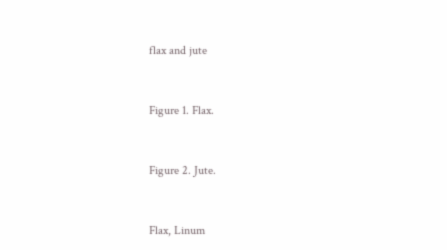flax and jute


Figure 1. Flax.


Figure 2. Jute.


Flax, Linum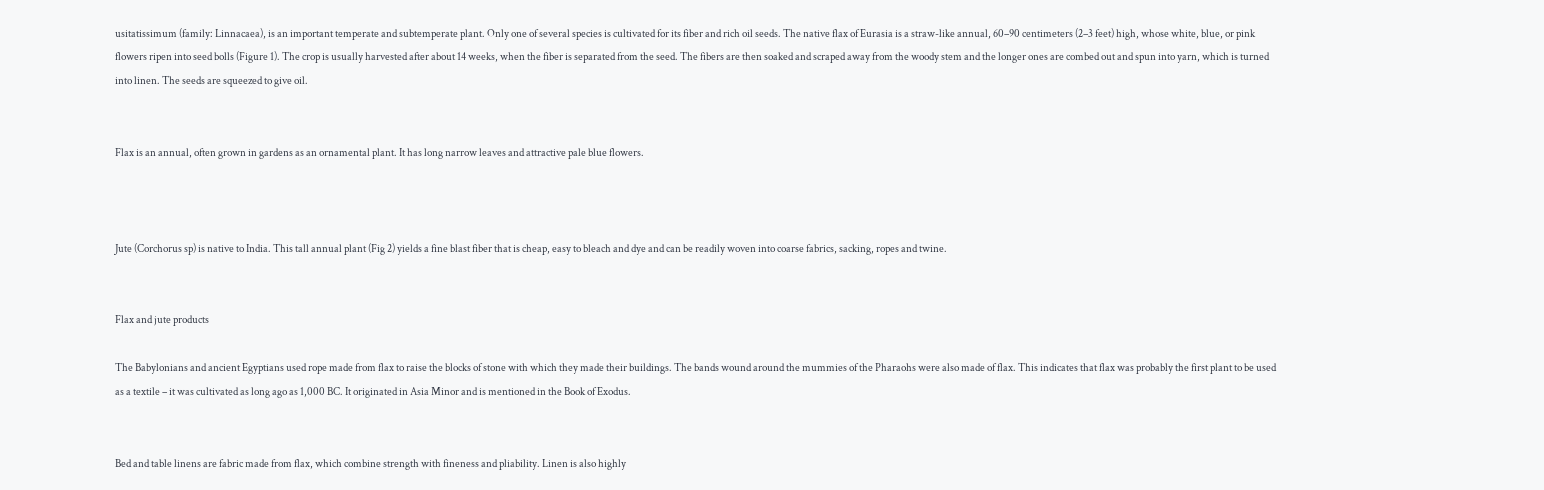usitatissimum (family: Linnacaea), is an important temperate and subtemperate plant. Only one of several species is cultivated for its fiber and rich oil seeds. The native flax of Eurasia is a straw-like annual, 60–90 centimeters (2–3 feet) high, whose white, blue, or pink flowers ripen into seed bolls (Figure 1). The crop is usually harvested after about 14 weeks, when the fiber is separated from the seed. The fibers are then soaked and scraped away from the woody stem and the longer ones are combed out and spun into yarn, which is turned into linen. The seeds are squeezed to give oil.


Flax is an annual, often grown in gardens as an ornamental plant. It has long narrow leaves and attractive pale blue flowers.



Jute (Corchorus sp) is native to India. This tall annual plant (Fig 2) yields a fine blast fiber that is cheap, easy to bleach and dye and can be readily woven into coarse fabrics, sacking, ropes and twine.


Flax and jute products

The Babylonians and ancient Egyptians used rope made from flax to raise the blocks of stone with which they made their buildings. The bands wound around the mummies of the Pharaohs were also made of flax. This indicates that flax was probably the first plant to be used as a textile – it was cultivated as long ago as 1,000 BC. It originated in Asia Minor and is mentioned in the Book of Exodus.


Bed and table linens are fabric made from flax, which combine strength with fineness and pliability. Linen is also highly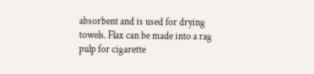absorbent and is used for drying towels. Flax can be made into a rag pulp for cigarette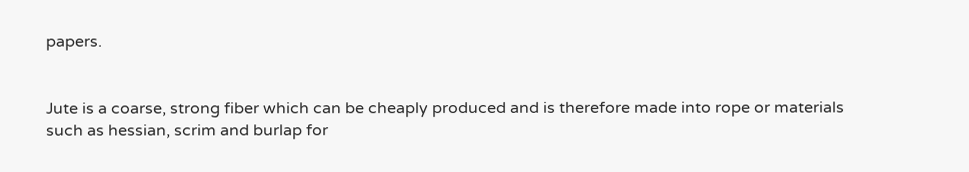papers.


Jute is a coarse, strong fiber which can be cheaply produced and is therefore made into rope or materials such as hessian, scrim and burlap for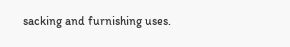sacking and furnishing uses.